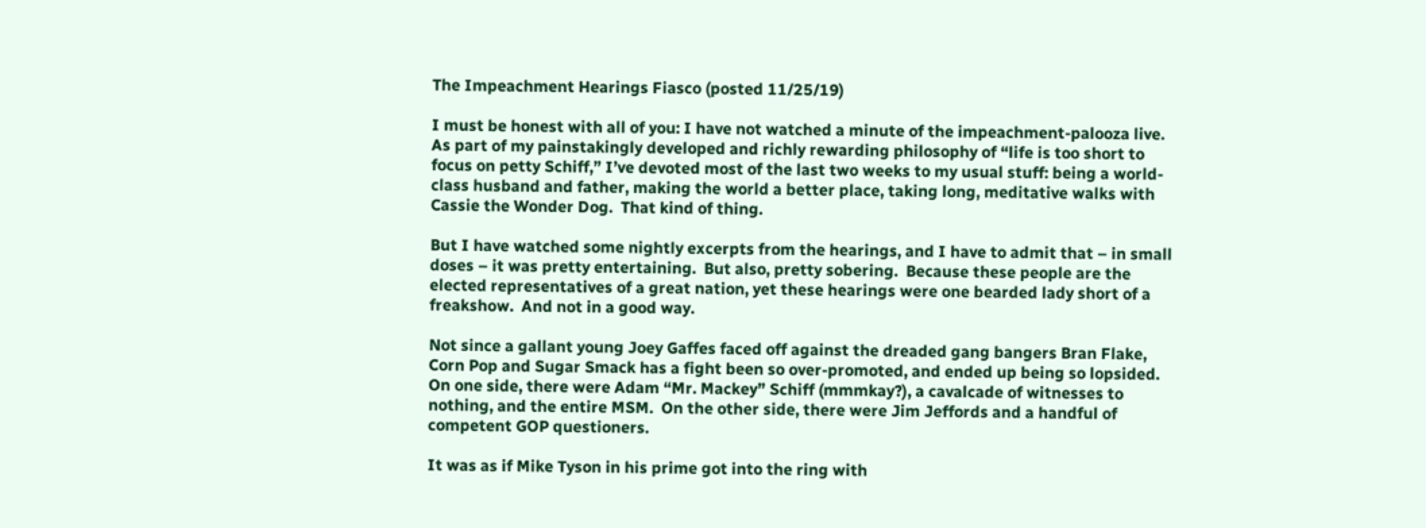The Impeachment Hearings Fiasco (posted 11/25/19)

I must be honest with all of you: I have not watched a minute of the impeachment-palooza live.  As part of my painstakingly developed and richly rewarding philosophy of “life is too short to focus on petty Schiff,” I’ve devoted most of the last two weeks to my usual stuff: being a world-class husband and father, making the world a better place, taking long, meditative walks with Cassie the Wonder Dog.  That kind of thing.

But I have watched some nightly excerpts from the hearings, and I have to admit that – in small doses – it was pretty entertaining.  But also, pretty sobering.  Because these people are the elected representatives of a great nation, yet these hearings were one bearded lady short of a freakshow.  And not in a good way.

Not since a gallant young Joey Gaffes faced off against the dreaded gang bangers Bran Flake, Corn Pop and Sugar Smack has a fight been so over-promoted, and ended up being so lopsided.  On one side, there were Adam “Mr. Mackey” Schiff (mmmkay?), a cavalcade of witnesses to nothing, and the entire MSM.  On the other side, there were Jim Jeffords and a handful of competent GOP questioners.

It was as if Mike Tyson in his prime got into the ring with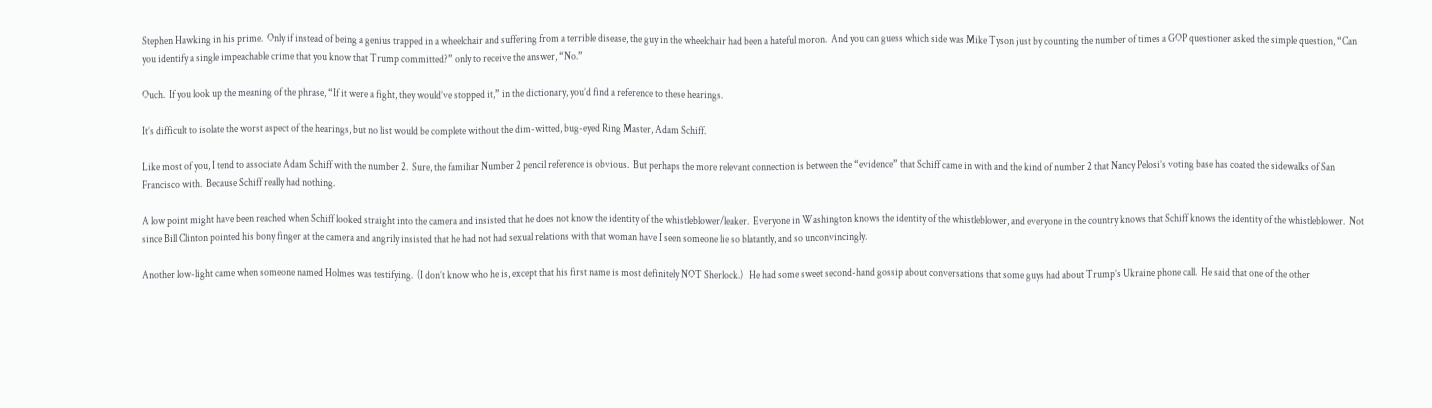Stephen Hawking in his prime.  Only if instead of being a genius trapped in a wheelchair and suffering from a terrible disease, the guy in the wheelchair had been a hateful moron.  And you can guess which side was Mike Tyson just by counting the number of times a GOP questioner asked the simple question, “Can you identify a single impeachable crime that you know that Trump committed?” only to receive the answer, “No.”

Ouch.  If you look up the meaning of the phrase, “If it were a fight, they would’ve stopped it,” in the dictionary, you’d find a reference to these hearings.

It’s difficult to isolate the worst aspect of the hearings, but no list would be complete without the dim-witted, bug-eyed Ring Master, Adam Schiff.

Like most of you, I tend to associate Adam Schiff with the number 2.  Sure, the familiar Number 2 pencil reference is obvious.  But perhaps the more relevant connection is between the “evidence” that Schiff came in with and the kind of number 2 that Nancy Pelosi’s voting base has coated the sidewalks of San Francisco with.  Because Schiff really had nothing.

A low point might have been reached when Schiff looked straight into the camera and insisted that he does not know the identity of the whistleblower/leaker.  Everyone in Washington knows the identity of the whistleblower, and everyone in the country knows that Schiff knows the identity of the whistleblower.  Not since Bill Clinton pointed his bony finger at the camera and angrily insisted that he had not had sexual relations with that woman have I seen someone lie so blatantly, and so unconvincingly.

Another low-light came when someone named Holmes was testifying.  (I don’t know who he is, except that his first name is most definitely NOT Sherlock.)   He had some sweet second-hand gossip about conversations that some guys had about Trump’s Ukraine phone call.  He said that one of the other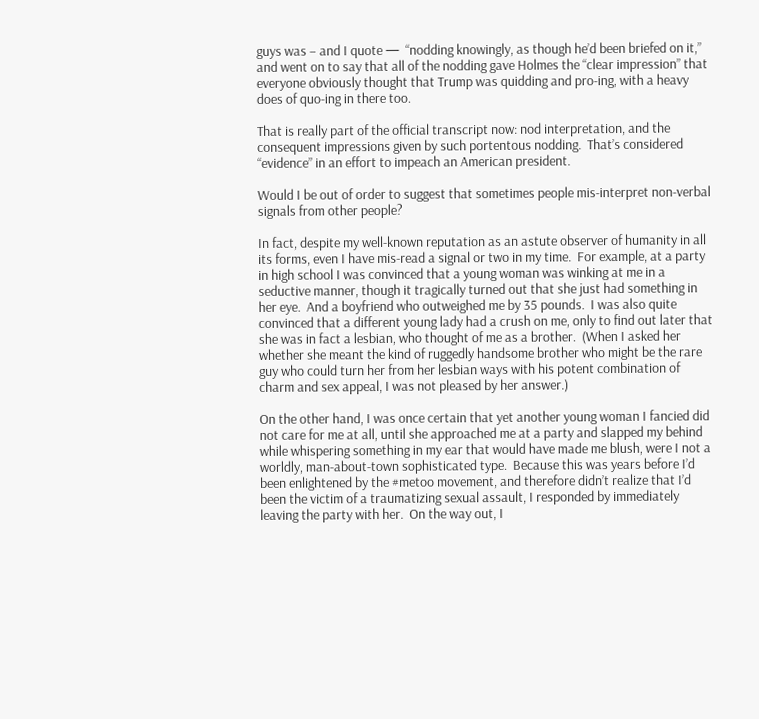guys was – and I quote —  “nodding knowingly, as though he’d been briefed on it,” and went on to say that all of the nodding gave Holmes the “clear impression” that everyone obviously thought that Trump was quidding and pro-ing, with a heavy does of quo-ing in there too.

That is really part of the official transcript now: nod interpretation, and the consequent impressions given by such portentous nodding.  That’s considered “evidence” in an effort to impeach an American president.

Would I be out of order to suggest that sometimes people mis-interpret non-verbal signals from other people?

In fact, despite my well-known reputation as an astute observer of humanity in all its forms, even I have mis-read a signal or two in my time.  For example, at a party in high school I was convinced that a young woman was winking at me in a seductive manner, though it tragically turned out that she just had something in her eye.  And a boyfriend who outweighed me by 35 pounds.  I was also quite convinced that a different young lady had a crush on me, only to find out later that she was in fact a lesbian, who thought of me as a brother.  (When I asked her whether she meant the kind of ruggedly handsome brother who might be the rare guy who could turn her from her lesbian ways with his potent combination of charm and sex appeal, I was not pleased by her answer.)

On the other hand, I was once certain that yet another young woman I fancied did not care for me at all, until she approached me at a party and slapped my behind while whispering something in my ear that would have made me blush, were I not a worldly, man-about-town sophisticated type.  Because this was years before I’d been enlightened by the #metoo movement, and therefore didn’t realize that I’d been the victim of a traumatizing sexual assault, I responded by immediately leaving the party with her.  On the way out, I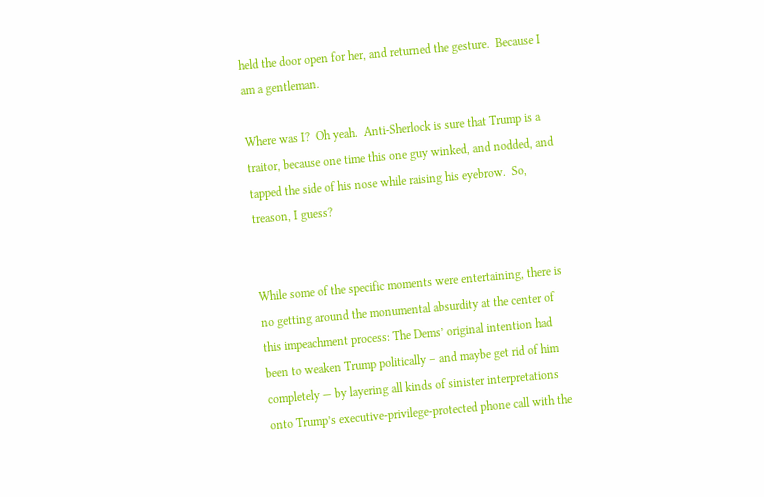held the door open for her, and returned the gesture.  Because I am a gentleman.

Where was I?  Oh yeah.  Anti-Sherlock is sure that Trump is a traitor, because one time this one guy winked, and nodded, and tapped the side of his nose while raising his eyebrow.  So, treason, I guess?


While some of the specific moments were entertaining, there is no getting around the monumental absurdity at the center of this impeachment process: The Dems’ original intention had been to weaken Trump politically – and maybe get rid of him completely — by layering all kinds of sinister interpretations onto Trump’s executive-privilege-protected phone call with the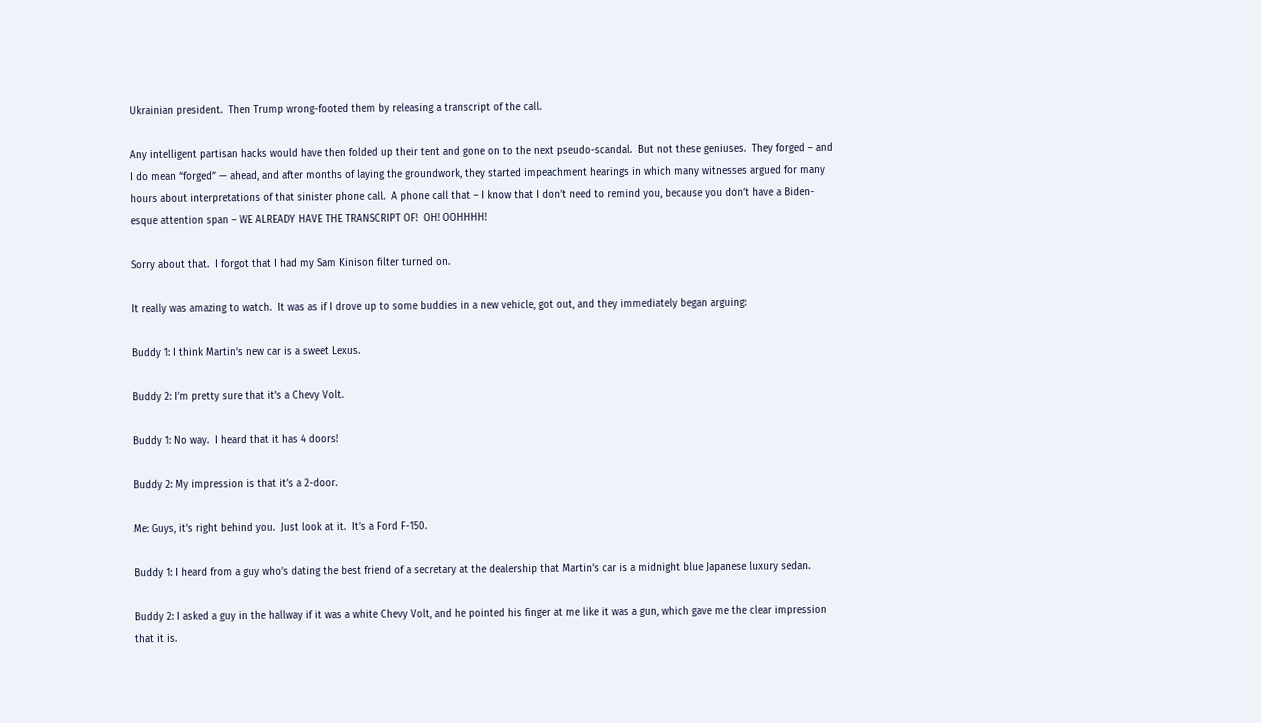Ukrainian president.  Then Trump wrong-footed them by releasing a transcript of the call.

Any intelligent partisan hacks would have then folded up their tent and gone on to the next pseudo-scandal.  But not these geniuses.  They forged – and I do mean “forged” — ahead, and after months of laying the groundwork, they started impeachment hearings in which many witnesses argued for many hours about interpretations of that sinister phone call.  A phone call that – I know that I don’t need to remind you, because you don’t have a Biden-esque attention span – WE ALREADY HAVE THE TRANSCRIPT OF!  OH! OOHHHH!

Sorry about that.  I forgot that I had my Sam Kinison filter turned on.

It really was amazing to watch.  It was as if I drove up to some buddies in a new vehicle, got out, and they immediately began arguing:

Buddy 1: I think Martin’s new car is a sweet Lexus.

Buddy 2: I’m pretty sure that it’s a Chevy Volt.

Buddy 1: No way.  I heard that it has 4 doors!

Buddy 2: My impression is that it’s a 2-door.

Me: Guys, it’s right behind you.  Just look at it.  It’s a Ford F-150.

Buddy 1: I heard from a guy who’s dating the best friend of a secretary at the dealership that Martin’s car is a midnight blue Japanese luxury sedan.

Buddy 2: I asked a guy in the hallway if it was a white Chevy Volt, and he pointed his finger at me like it was a gun, which gave me the clear impression that it is.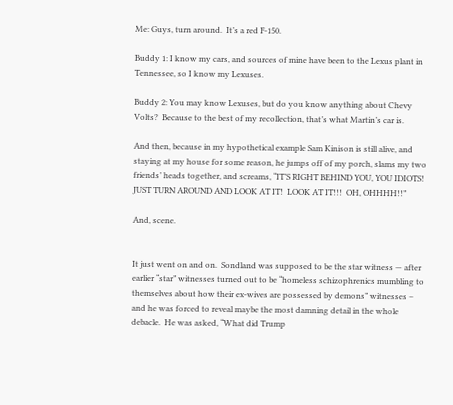Me: Guys, turn around.  It’s a red F-150.

Buddy 1: I know my cars, and sources of mine have been to the Lexus plant in Tennessee, so I know my Lexuses.

Buddy 2: You may know Lexuses, but do you know anything about Chevy Volts?  Because to the best of my recollection, that’s what Martin’s car is.

And then, because in my hypothetical example Sam Kinison is still alive, and staying at my house for some reason, he jumps off of my porch, slams my two friends’ heads together, and screams, “IT’S RIGHT BEHIND YOU, YOU IDIOTS!  JUST TURN AROUND AND LOOK AT IT!  LOOK AT IT!!!  OH, OHHHH!!”

And, scene.


It just went on and on.  Sondland was supposed to be the star witness — after earlier “star” witnesses turned out to be “homeless schizophrenics mumbling to themselves about how their ex-wives are possessed by demons” witnesses – and he was forced to reveal maybe the most damning detail in the whole debacle.  He was asked, “What did Trump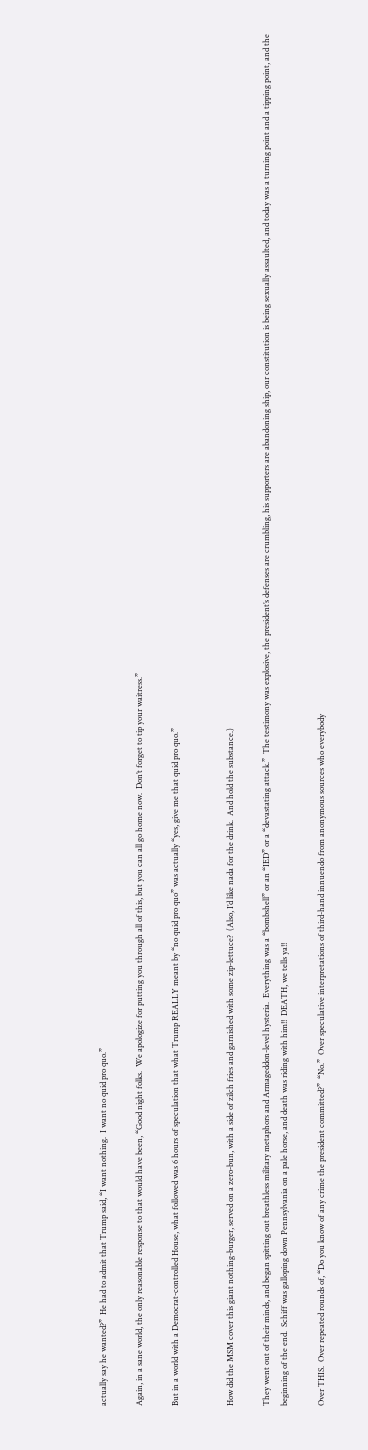actually say he wanted?”  He had to admit that Trump said, “I want nothing.  I want no quid pro quo.”

Again, in a sane world, the only reasonable response to that would have been, “Good night folks.  We apologize for putting you through all of this, but you can all go home now.  Don’t forget to tip your waitress.”

But in a world with a Democrat-controlled House, what followed was 6 hours of speculation that what Trump REALLY meant by “no quid pro quo” was actually “yes, give me that quid pro quo.”


How did the MSM cover this giant nothing-burger, served on a zero-bun, with a side of zilch fries and garnished with some zip-lettuce?  (Also, I’d like nada for the drink.  And hold the substance.)

They went out of their minds, and began spitting out breathless military metaphors and Armageddon-level hysteria.  Everything was a “bombshell” or an “IED” or a “devastating attack.”  The testimony was explosive, the president’s defenses are crumbling, his supporters are abandoning ship, our constitution is being sexually assaulted, and today was a turning point and a tipping point, and the beginning of the end.  Schiff was galloping down Pennsylvania on a pale horse, and death was riding with him!!  DEATH, we tells ya!!

Over THIS.  Over repeated rounds of, “Do you know of any crime the president committed?”  “No.”  Over speculative interpretations of third-hand innuendo from anonymous sources who everybody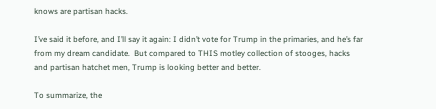knows are partisan hacks.

I’ve said it before, and I’ll say it again: I didn’t vote for Trump in the primaries, and he’s far from my dream candidate.  But compared to THIS motley collection of stooges, hacks and partisan hatchet men, Trump is looking better and better.

To summarize, the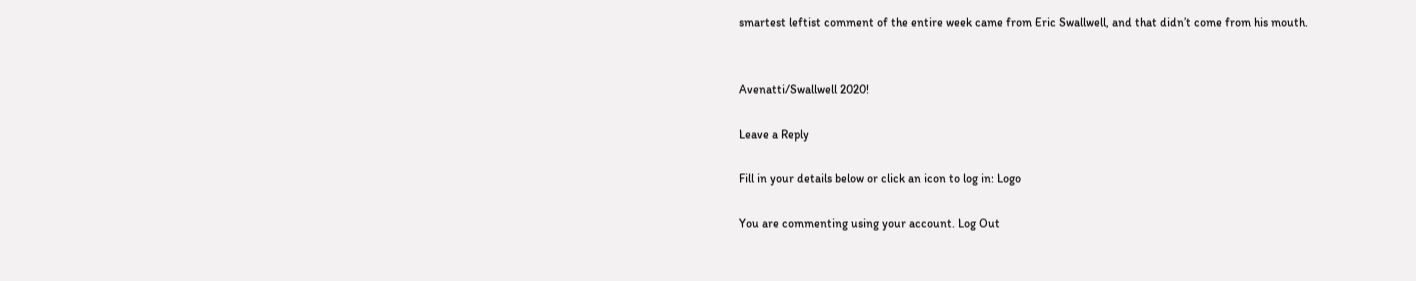smartest leftist comment of the entire week came from Eric Swallwell, and that didn’t come from his mouth.


Avenatti/Swallwell 2020!

Leave a Reply

Fill in your details below or click an icon to log in: Logo

You are commenting using your account. Log Out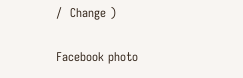/  Change )

Facebook photo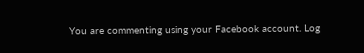You are commenting using your Facebook account. Log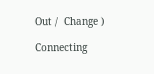Out /  Change )

Connecting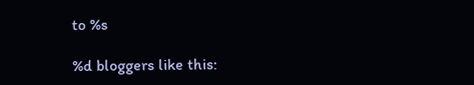to %s

%d bloggers like this: